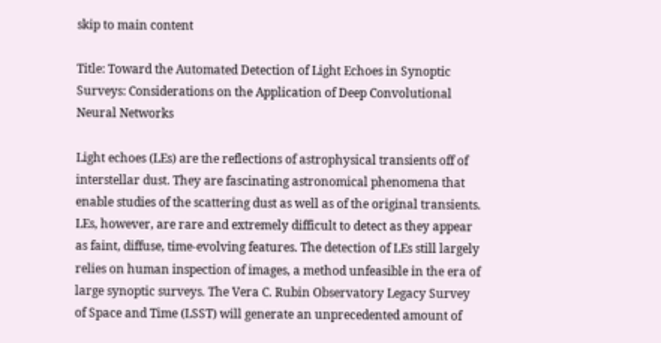skip to main content

Title: Toward the Automated Detection of Light Echoes in Synoptic Surveys: Considerations on the Application of Deep Convolutional Neural Networks

Light echoes (LEs) are the reflections of astrophysical transients off of interstellar dust. They are fascinating astronomical phenomena that enable studies of the scattering dust as well as of the original transients. LEs, however, are rare and extremely difficult to detect as they appear as faint, diffuse, time-evolving features. The detection of LEs still largely relies on human inspection of images, a method unfeasible in the era of large synoptic surveys. The Vera C. Rubin Observatory Legacy Survey of Space and Time (LSST) will generate an unprecedented amount of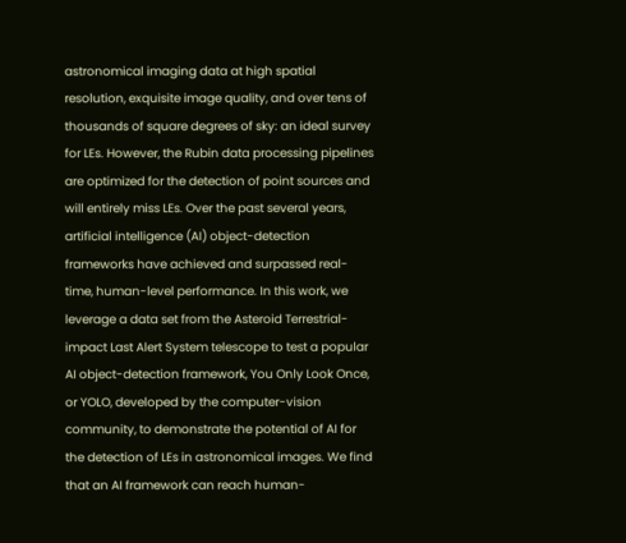astronomical imaging data at high spatial resolution, exquisite image quality, and over tens of thousands of square degrees of sky: an ideal survey for LEs. However, the Rubin data processing pipelines are optimized for the detection of point sources and will entirely miss LEs. Over the past several years, artificial intelligence (AI) object-detection frameworks have achieved and surpassed real-time, human-level performance. In this work, we leverage a data set from the Asteroid Terrestrial-impact Last Alert System telescope to test a popular AI object-detection framework, You Only Look Once, or YOLO, developed by the computer-vision community, to demonstrate the potential of AI for the detection of LEs in astronomical images. We find that an AI framework can reach human-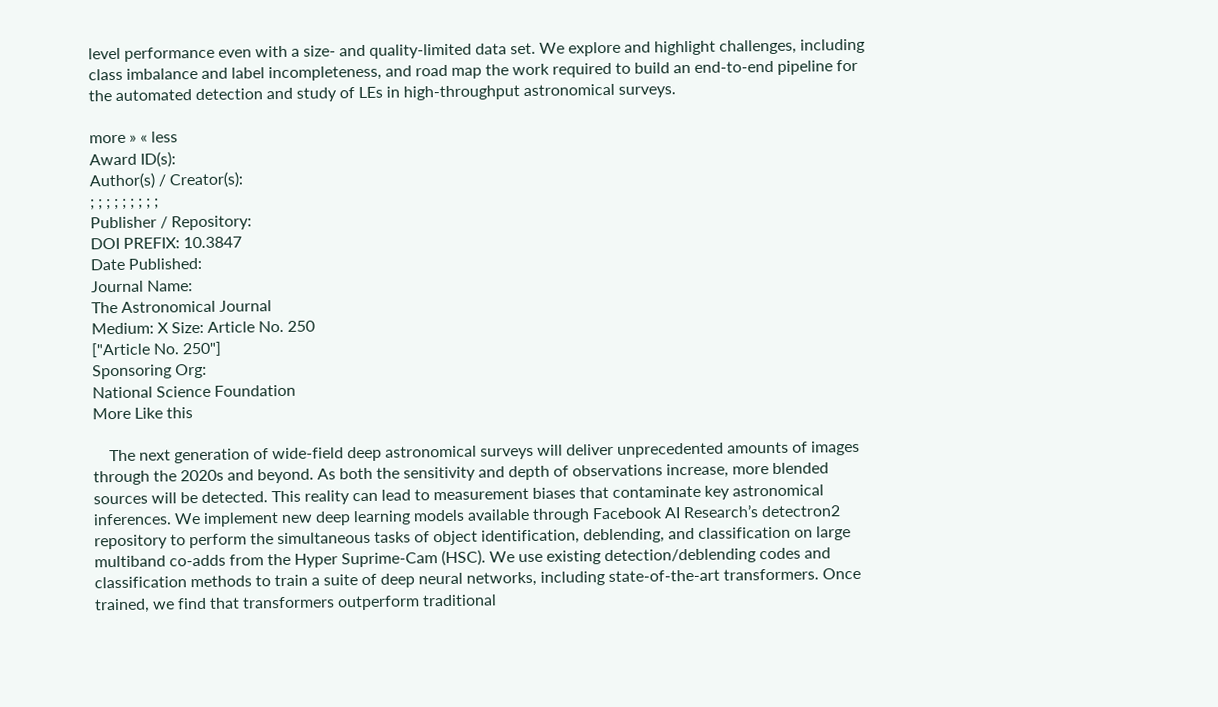level performance even with a size- and quality-limited data set. We explore and highlight challenges, including class imbalance and label incompleteness, and road map the work required to build an end-to-end pipeline for the automated detection and study of LEs in high-throughput astronomical surveys.

more » « less
Award ID(s):
Author(s) / Creator(s):
; ; ; ; ; ; ; ; ;
Publisher / Repository:
DOI PREFIX: 10.3847
Date Published:
Journal Name:
The Astronomical Journal
Medium: X Size: Article No. 250
["Article No. 250"]
Sponsoring Org:
National Science Foundation
More Like this

    The next generation of wide-field deep astronomical surveys will deliver unprecedented amounts of images through the 2020s and beyond. As both the sensitivity and depth of observations increase, more blended sources will be detected. This reality can lead to measurement biases that contaminate key astronomical inferences. We implement new deep learning models available through Facebook AI Research’s detectron2 repository to perform the simultaneous tasks of object identification, deblending, and classification on large multiband co-adds from the Hyper Suprime-Cam (HSC). We use existing detection/deblending codes and classification methods to train a suite of deep neural networks, including state-of-the-art transformers. Once trained, we find that transformers outperform traditional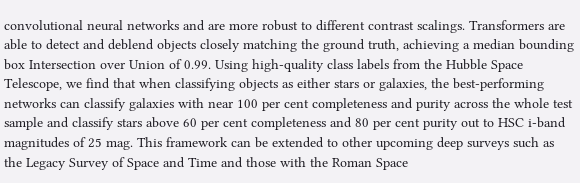convolutional neural networks and are more robust to different contrast scalings. Transformers are able to detect and deblend objects closely matching the ground truth, achieving a median bounding box Intersection over Union of 0.99. Using high-quality class labels from the Hubble Space Telescope, we find that when classifying objects as either stars or galaxies, the best-performing networks can classify galaxies with near 100 per cent completeness and purity across the whole test sample and classify stars above 60 per cent completeness and 80 per cent purity out to HSC i-band magnitudes of 25 mag. This framework can be extended to other upcoming deep surveys such as the Legacy Survey of Space and Time and those with the Roman Space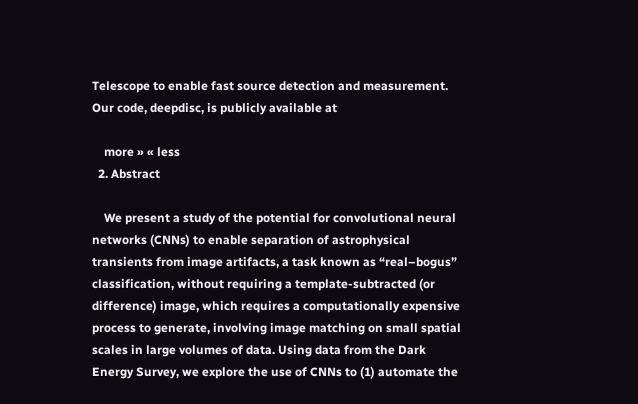Telescope to enable fast source detection and measurement. Our code, deepdisc, is publicly available at

    more » « less
  2. Abstract

    We present a study of the potential for convolutional neural networks (CNNs) to enable separation of astrophysical transients from image artifacts, a task known as “real–bogus” classification, without requiring a template-subtracted (or difference) image, which requires a computationally expensive process to generate, involving image matching on small spatial scales in large volumes of data. Using data from the Dark Energy Survey, we explore the use of CNNs to (1) automate the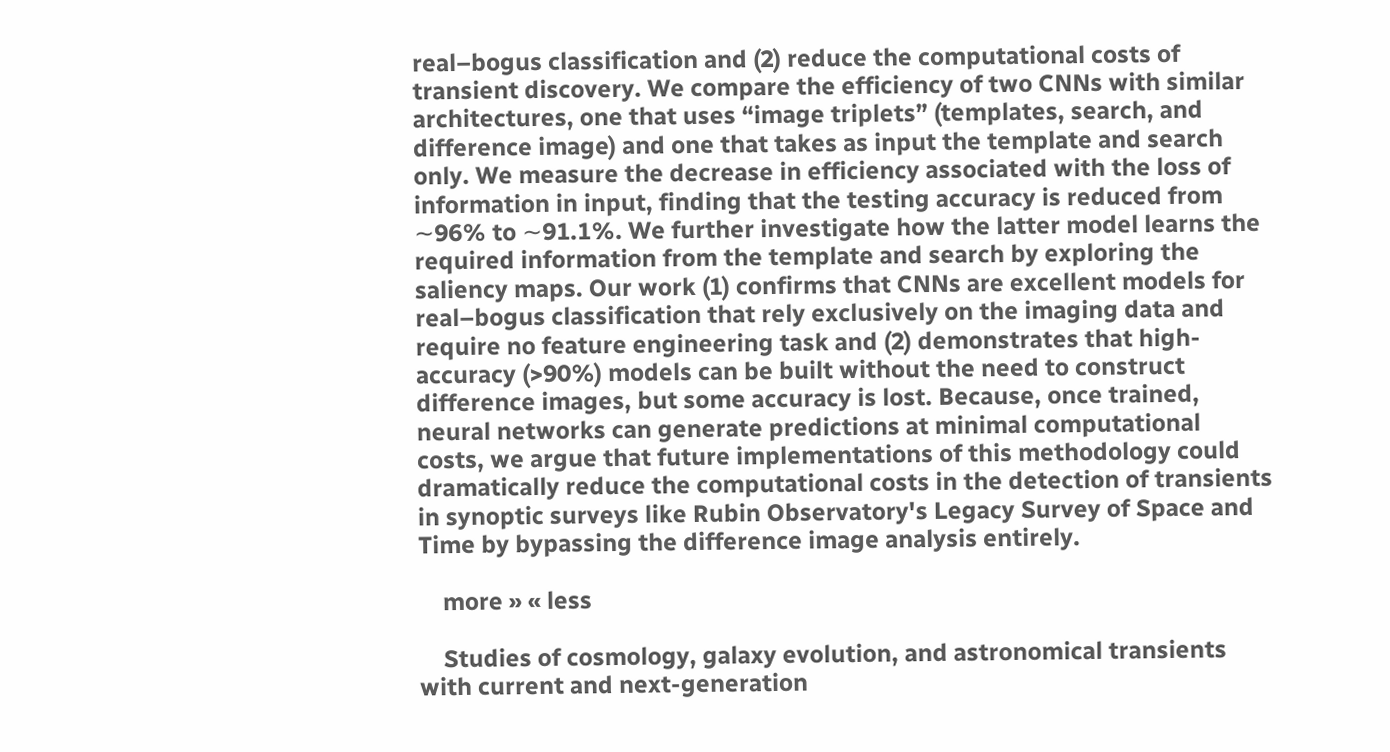real–bogus classification and (2) reduce the computational costs of transient discovery. We compare the efficiency of two CNNs with similar architectures, one that uses “image triplets” (templates, search, and difference image) and one that takes as input the template and search only. We measure the decrease in efficiency associated with the loss of information in input, finding that the testing accuracy is reduced from ∼96% to ∼91.1%. We further investigate how the latter model learns the required information from the template and search by exploring the saliency maps. Our work (1) confirms that CNNs are excellent models for real–bogus classification that rely exclusively on the imaging data and require no feature engineering task and (2) demonstrates that high-accuracy (>90%) models can be built without the need to construct difference images, but some accuracy is lost. Because, once trained, neural networks can generate predictions at minimal computational costs, we argue that future implementations of this methodology could dramatically reduce the computational costs in the detection of transients in synoptic surveys like Rubin Observatory's Legacy Survey of Space and Time by bypassing the difference image analysis entirely.

    more » « less

    Studies of cosmology, galaxy evolution, and astronomical transients with current and next-generation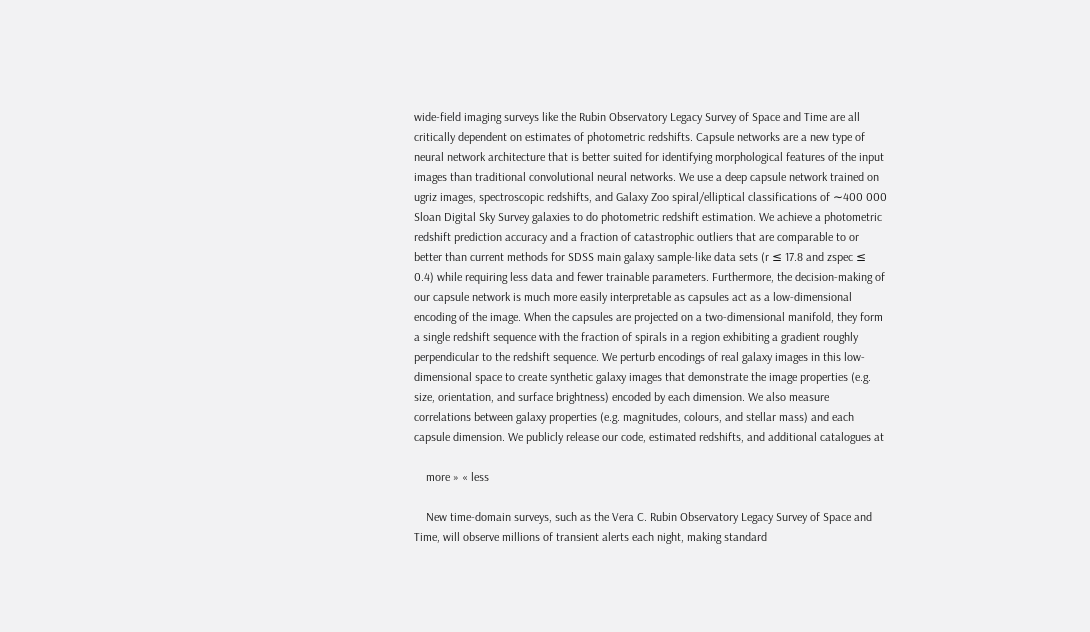wide-field imaging surveys like the Rubin Observatory Legacy Survey of Space and Time are all critically dependent on estimates of photometric redshifts. Capsule networks are a new type of neural network architecture that is better suited for identifying morphological features of the input images than traditional convolutional neural networks. We use a deep capsule network trained on ugriz images, spectroscopic redshifts, and Galaxy Zoo spiral/elliptical classifications of ∼400 000 Sloan Digital Sky Survey galaxies to do photometric redshift estimation. We achieve a photometric redshift prediction accuracy and a fraction of catastrophic outliers that are comparable to or better than current methods for SDSS main galaxy sample-like data sets (r ≤ 17.8 and zspec ≤ 0.4) while requiring less data and fewer trainable parameters. Furthermore, the decision-making of our capsule network is much more easily interpretable as capsules act as a low-dimensional encoding of the image. When the capsules are projected on a two-dimensional manifold, they form a single redshift sequence with the fraction of spirals in a region exhibiting a gradient roughly perpendicular to the redshift sequence. We perturb encodings of real galaxy images in this low-dimensional space to create synthetic galaxy images that demonstrate the image properties (e.g. size, orientation, and surface brightness) encoded by each dimension. We also measure correlations between galaxy properties (e.g. magnitudes, colours, and stellar mass) and each capsule dimension. We publicly release our code, estimated redshifts, and additional catalogues at

    more » « less

    New time-domain surveys, such as the Vera C. Rubin Observatory Legacy Survey of Space and Time, will observe millions of transient alerts each night, making standard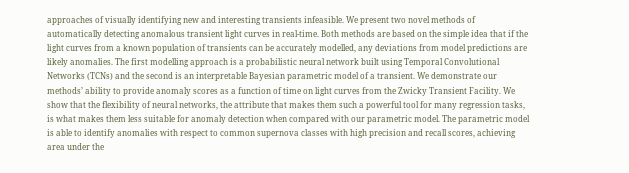approaches of visually identifying new and interesting transients infeasible. We present two novel methods of automatically detecting anomalous transient light curves in real-time. Both methods are based on the simple idea that if the light curves from a known population of transients can be accurately modelled, any deviations from model predictions are likely anomalies. The first modelling approach is a probabilistic neural network built using Temporal Convolutional Networks (TCNs) and the second is an interpretable Bayesian parametric model of a transient. We demonstrate our methods’ ability to provide anomaly scores as a function of time on light curves from the Zwicky Transient Facility. We show that the flexibility of neural networks, the attribute that makes them such a powerful tool for many regression tasks, is what makes them less suitable for anomaly detection when compared with our parametric model. The parametric model is able to identify anomalies with respect to common supernova classes with high precision and recall scores, achieving area under the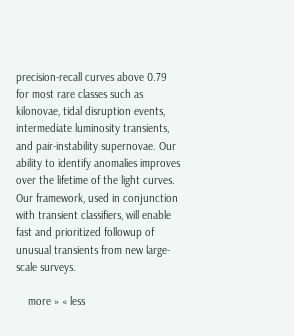precision-recall curves above 0.79 for most rare classes such as kilonovae, tidal disruption events, intermediate luminosity transients, and pair-instability supernovae. Our ability to identify anomalies improves over the lifetime of the light curves. Our framework, used in conjunction with transient classifiers, will enable fast and prioritized followup of unusual transients from new large-scale surveys.

    more » « less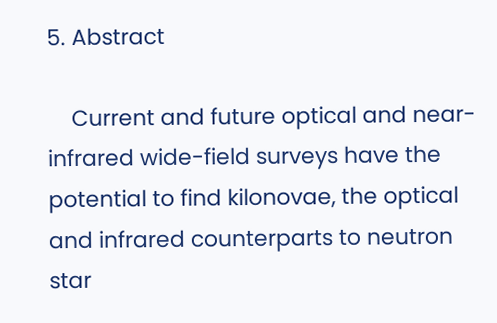5. Abstract

    Current and future optical and near-infrared wide-field surveys have the potential to find kilonovae, the optical and infrared counterparts to neutron star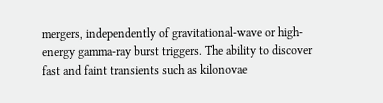mergers, independently of gravitational-wave or high-energy gamma-ray burst triggers. The ability to discover fast and faint transients such as kilonovae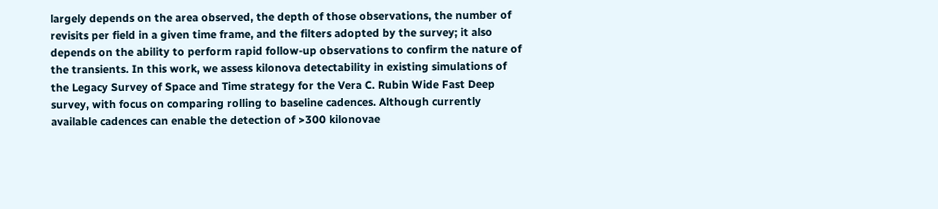largely depends on the area observed, the depth of those observations, the number of revisits per field in a given time frame, and the filters adopted by the survey; it also depends on the ability to perform rapid follow-up observations to confirm the nature of the transients. In this work, we assess kilonova detectability in existing simulations of the Legacy Survey of Space and Time strategy for the Vera C. Rubin Wide Fast Deep survey, with focus on comparing rolling to baseline cadences. Although currently available cadences can enable the detection of >300 kilonovae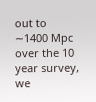out to ∼1400 Mpc over the 10 year survey, we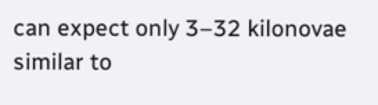can expect only 3–32 kilonovae similar to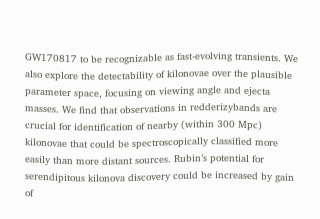GW170817 to be recognizable as fast-evolving transients. We also explore the detectability of kilonovae over the plausible parameter space, focusing on viewing angle and ejecta masses. We find that observations in redderizybands are crucial for identification of nearby (within 300 Mpc) kilonovae that could be spectroscopically classified more easily than more distant sources. Rubin’s potential for serendipitous kilonova discovery could be increased by gain of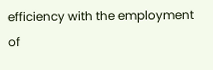efficiency with the employment of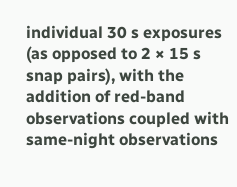individual 30 s exposures (as opposed to 2 × 15 s snap pairs), with the addition of red-band observations coupled with same-night observations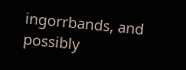ingorrbands, and possibly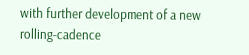with further development of a new rolling-cadence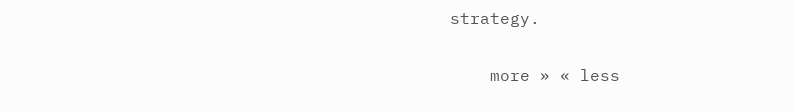strategy.

    more » « less